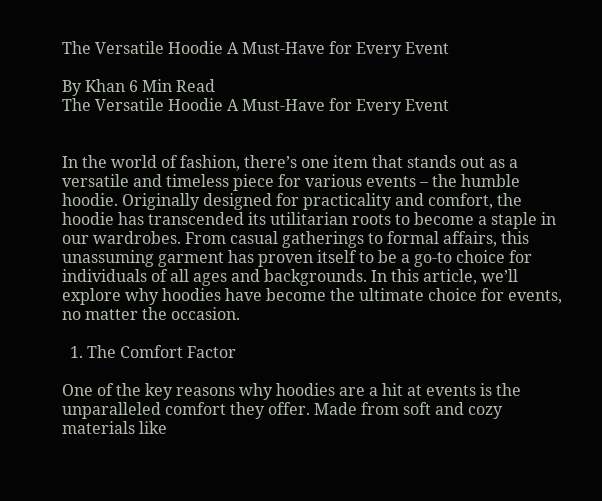The Versatile Hoodie A Must-Have for Every Event

By Khan 6 Min Read
The Versatile Hoodie A Must-Have for Every Event


In the world of fashion, there’s one item that stands out as a versatile and timeless piece for various events – the humble hoodie. Originally designed for practicality and comfort, the hoodie has transcended its utilitarian roots to become a staple in our wardrobes. From casual gatherings to formal affairs, this unassuming garment has proven itself to be a go-to choice for individuals of all ages and backgrounds. In this article, we’ll explore why hoodies have become the ultimate choice for events, no matter the occasion.

  1. The Comfort Factor

One of the key reasons why hoodies are a hit at events is the unparalleled comfort they offer. Made from soft and cozy materials like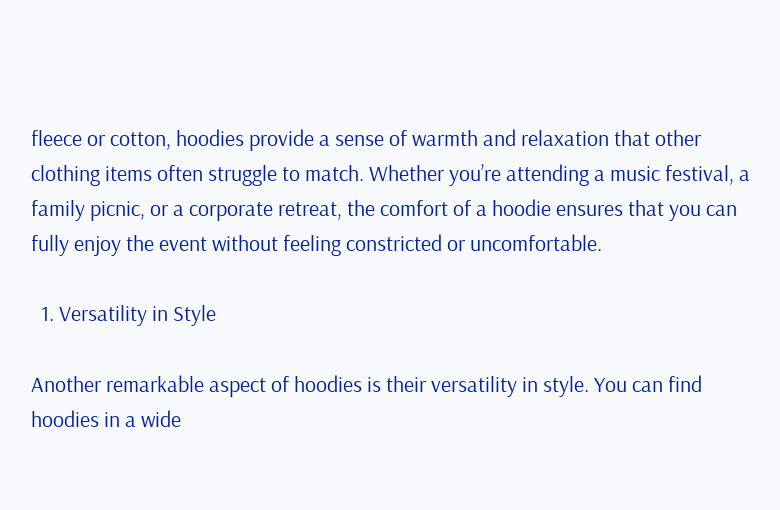fleece or cotton, hoodies provide a sense of warmth and relaxation that other clothing items often struggle to match. Whether you’re attending a music festival, a family picnic, or a corporate retreat, the comfort of a hoodie ensures that you can fully enjoy the event without feeling constricted or uncomfortable.

  1. Versatility in Style

Another remarkable aspect of hoodies is their versatility in style. You can find hoodies in a wide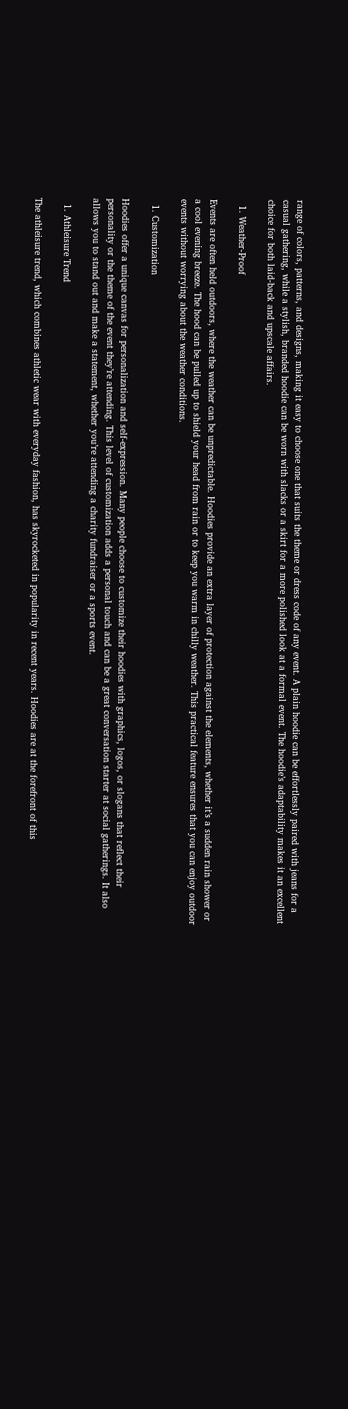range of colors, patterns, and designs, making it easy to choose one that suits the theme or dress code of any event. A plain hoodie can be effortlessly paired with jeans for a casual gathering, while a stylish, branded hoodie can be worn with slacks or a skirt for a more polished look at a formal event. The hoodie’s adaptability makes it an excellent choice for both laid-back and upscale affairs.

  1. Weather-Proof

Events are often held outdoors, where the weather can be unpredictable. Hoodies provide an extra layer of protection against the elements, whether it’s a sudden rain shower or a cool evening breeze. The hood can be pulled up to shield your head from rain or to keep you warm in chilly weather. This practical feature ensures that you can enjoy outdoor events without worrying about the weather conditions.

  1. Customization

Hoodies offer a unique canvas for personalization and self-expression. Many people choose to customize their hoodies with graphics, logos, or slogans that reflect their personality or the theme of the event they’re attending. This level of customization adds a personal touch and can be a great conversation starter at social gatherings. It also allows you to stand out and make a statement, whether you’re attending a charity fundraiser or a sports event.

  1. Athleisure Trend

The athleisure trend, which combines athletic wear with everyday fashion, has skyrocketed in popularity in recent years. Hoodies are at the forefront of this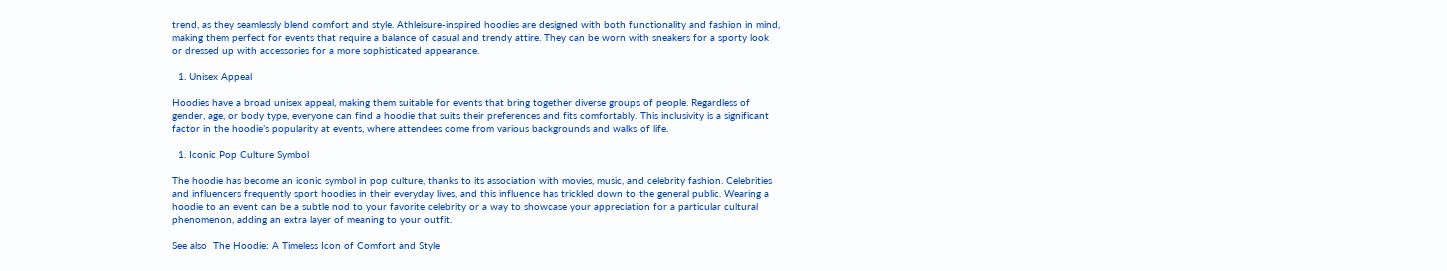trend, as they seamlessly blend comfort and style. Athleisure-inspired hoodies are designed with both functionality and fashion in mind, making them perfect for events that require a balance of casual and trendy attire. They can be worn with sneakers for a sporty look or dressed up with accessories for a more sophisticated appearance.

  1. Unisex Appeal

Hoodies have a broad unisex appeal, making them suitable for events that bring together diverse groups of people. Regardless of gender, age, or body type, everyone can find a hoodie that suits their preferences and fits comfortably. This inclusivity is a significant factor in the hoodie’s popularity at events, where attendees come from various backgrounds and walks of life.

  1. Iconic Pop Culture Symbol

The hoodie has become an iconic symbol in pop culture, thanks to its association with movies, music, and celebrity fashion. Celebrities and influencers frequently sport hoodies in their everyday lives, and this influence has trickled down to the general public. Wearing a hoodie to an event can be a subtle nod to your favorite celebrity or a way to showcase your appreciation for a particular cultural phenomenon, adding an extra layer of meaning to your outfit.

See also  The Hoodie: A Timeless Icon of Comfort and Style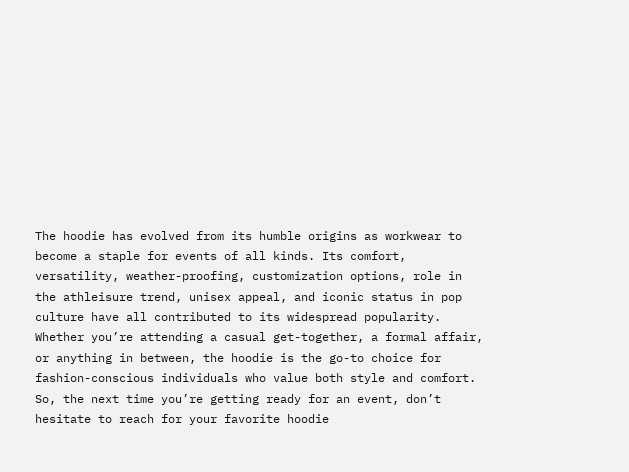The hoodie has evolved from its humble origins as workwear to become a staple for events of all kinds. Its comfort, versatility, weather-proofing, customization options, role in the athleisure trend, unisex appeal, and iconic status in pop culture have all contributed to its widespread popularity. Whether you’re attending a casual get-together, a formal affair, or anything in between, the hoodie is the go-to choice for fashion-conscious individuals who value both style and comfort. So, the next time you’re getting ready for an event, don’t hesitate to reach for your favorite hoodie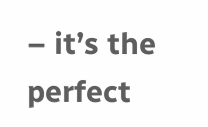– it’s the perfect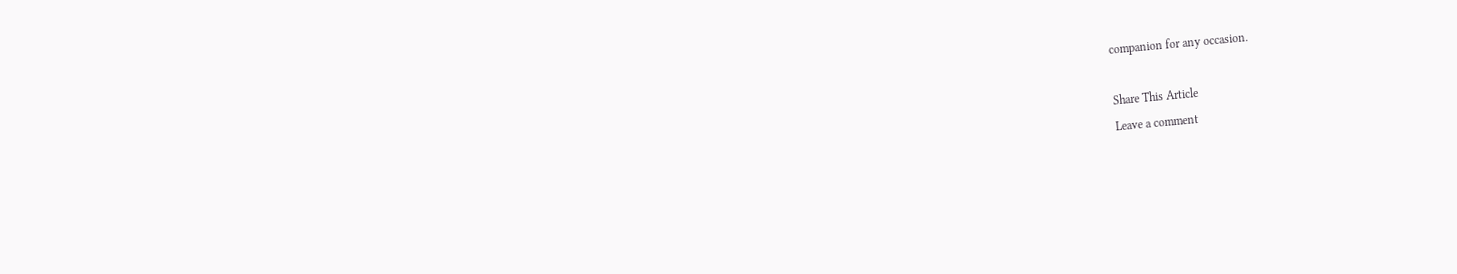companion for any occasion.

Share This Article
Leave a comment